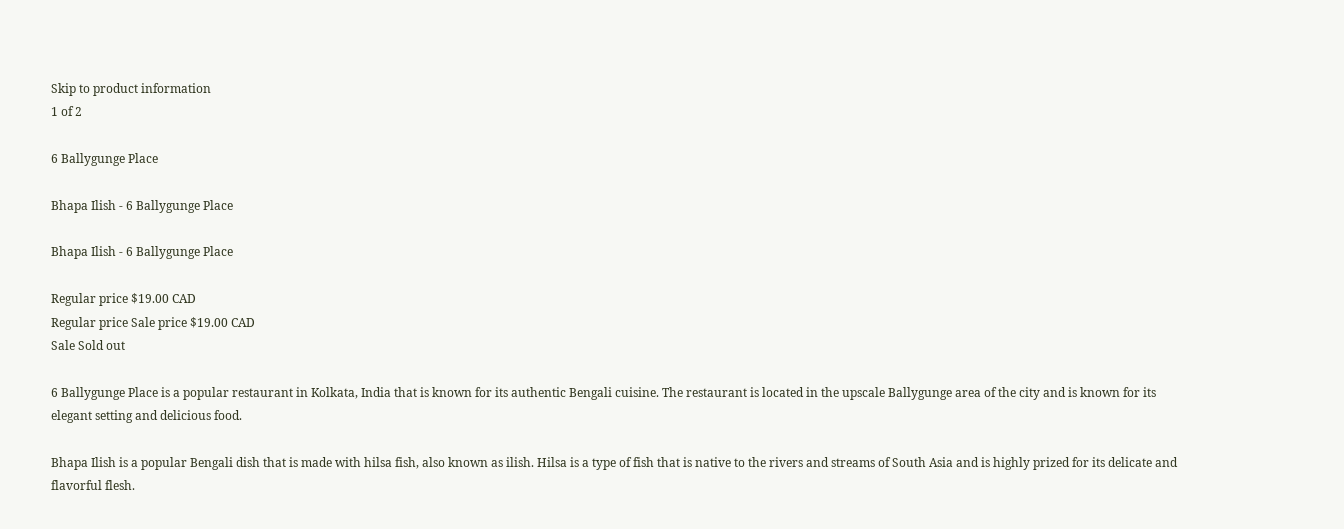Skip to product information
1 of 2

6 Ballygunge Place

Bhapa Ilish - 6 Ballygunge Place

Bhapa Ilish - 6 Ballygunge Place

Regular price $19.00 CAD
Regular price Sale price $19.00 CAD
Sale Sold out

6 Ballygunge Place is a popular restaurant in Kolkata, India that is known for its authentic Bengali cuisine. The restaurant is located in the upscale Ballygunge area of the city and is known for its elegant setting and delicious food.

Bhapa Ilish is a popular Bengali dish that is made with hilsa fish, also known as ilish. Hilsa is a type of fish that is native to the rivers and streams of South Asia and is highly prized for its delicate and flavorful flesh.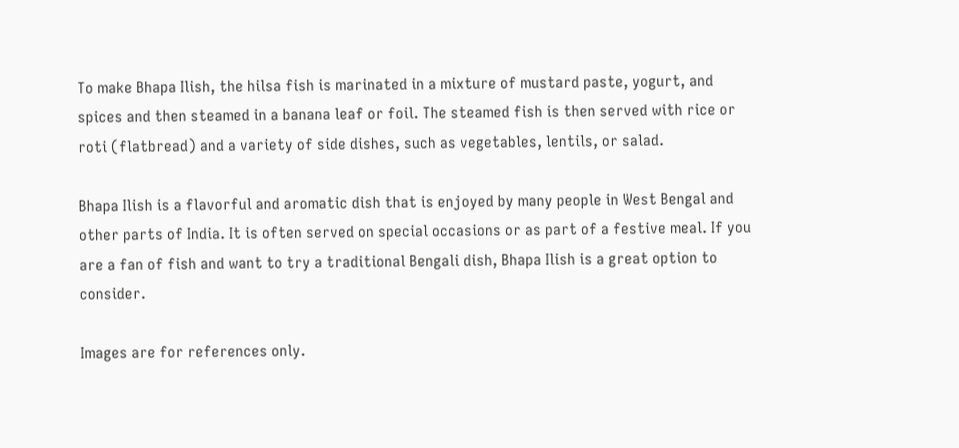To make Bhapa Ilish, the hilsa fish is marinated in a mixture of mustard paste, yogurt, and spices and then steamed in a banana leaf or foil. The steamed fish is then served with rice or roti (flatbread) and a variety of side dishes, such as vegetables, lentils, or salad.

Bhapa Ilish is a flavorful and aromatic dish that is enjoyed by many people in West Bengal and other parts of India. It is often served on special occasions or as part of a festive meal. If you are a fan of fish and want to try a traditional Bengali dish, Bhapa Ilish is a great option to consider.

Images are for references only.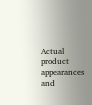Actual product appearances and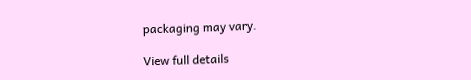packaging may vary.

View full details